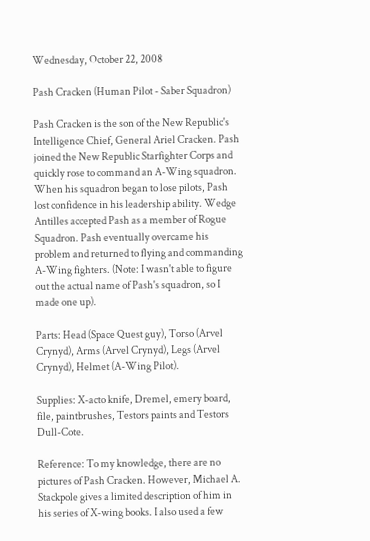Wednesday, October 22, 2008

Pash Cracken (Human Pilot - Saber Squadron)

Pash Cracken is the son of the New Republic's Intelligence Chief, General Ariel Cracken. Pash joined the New Republic Starfighter Corps and quickly rose to command an A-Wing squadron. When his squadron began to lose pilots, Pash lost confidence in his leadership ability. Wedge Antilles accepted Pash as a member of Rogue Squadron. Pash eventually overcame his problem and returned to flying and commanding A-Wing fighters. (Note: I wasn't able to figure out the actual name of Pash's squadron, so I made one up).

Parts: Head (Space Quest guy), Torso (Arvel Crynyd), Arms (Arvel Crynyd), Legs (Arvel Crynyd), Helmet (A-Wing Pilot).

Supplies: X-acto knife, Dremel, emery board, file, paintbrushes, Testors paints and Testors Dull-Cote.

Reference: To my knowledge, there are no pictures of Pash Cracken. However, Michael A. Stackpole gives a limited description of him in his series of X-wing books. I also used a few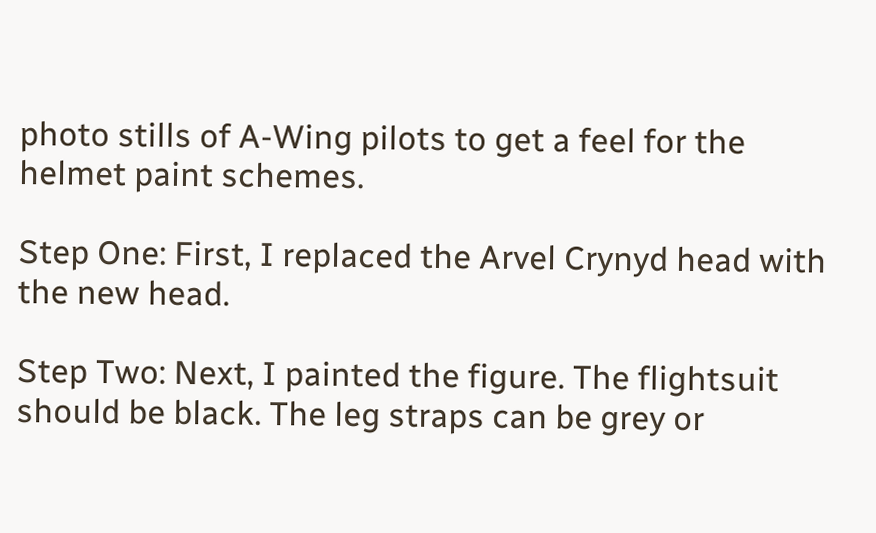photo stills of A-Wing pilots to get a feel for the helmet paint schemes.

Step One: First, I replaced the Arvel Crynyd head with the new head.

Step Two: Next, I painted the figure. The flightsuit should be black. The leg straps can be grey or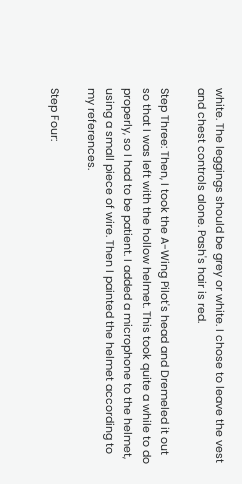white. The leggings should be grey or white. I chose to leave the vest and chest controls alone. Pash's hair is red.

Step Three: Then, I took the A-Wing Pilot's head and Dremeled it out so that I was left with the hollow helmet. This took quite a while to do properly, so I had to be patient. I added a microphone to the helmet, using a small piece of wire. Then I painted the helmet according to my references.

Step Four: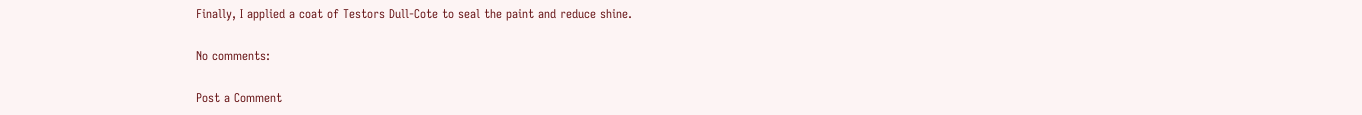Finally, I applied a coat of Testors Dull-Cote to seal the paint and reduce shine.

No comments:

Post a Comment